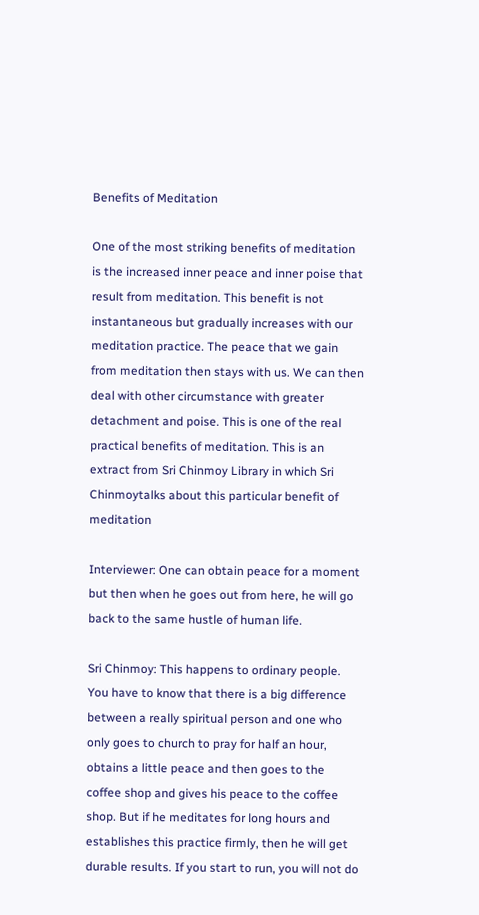Benefits of Meditation

One of the most striking benefits of meditation is the increased inner peace and inner poise that result from meditation. This benefit is not instantaneous but gradually increases with our meditation practice. The peace that we gain from meditation then stays with us. We can then deal with other circumstance with greater detachment and poise. This is one of the real practical benefits of meditation. This is an extract from Sri Chinmoy Library in which Sri Chinmoytalks about this particular benefit of meditation

Interviewer: One can obtain peace for a moment but then when he goes out from here, he will go back to the same hustle of human life.

Sri Chinmoy: This happens to ordinary people. You have to know that there is a big difference between a really spiritual person and one who only goes to church to pray for half an hour, obtains a little peace and then goes to the coffee shop and gives his peace to the coffee shop. But if he meditates for long hours and establishes this practice firmly, then he will get durable results. If you start to run, you will not do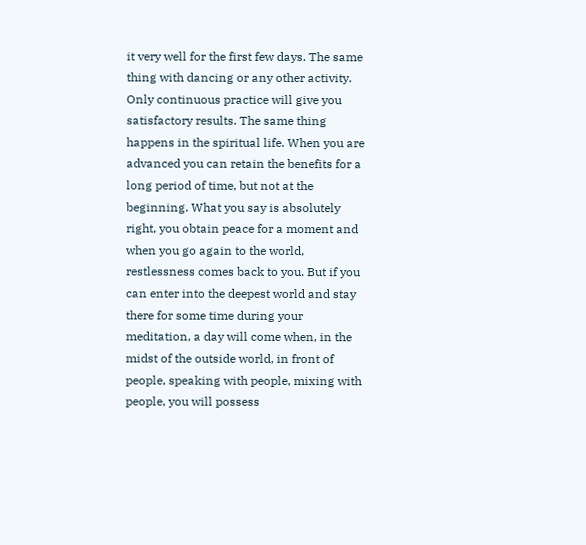it very well for the first few days. The same thing with dancing or any other activity. Only continuous practice will give you satisfactory results. The same thing happens in the spiritual life. When you are advanced you can retain the benefits for a long period of time, but not at the beginning. What you say is absolutely right, you obtain peace for a moment and when you go again to the world, restlessness comes back to you. But if you can enter into the deepest world and stay there for some time during your meditation, a day will come when, in the midst of the outside world, in front of people, speaking with people, mixing with people, you will possess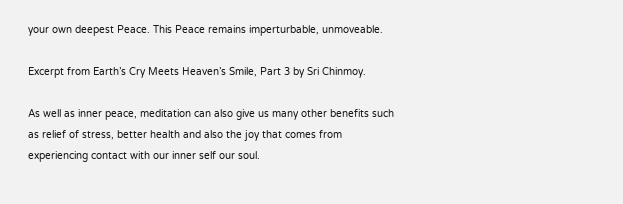your own deepest Peace. This Peace remains imperturbable, unmoveable.

Excerpt from Earth’s Cry Meets Heaven’s Smile, Part 3 by Sri Chinmoy.

As well as inner peace, meditation can also give us many other benefits such as relief of stress, better health and also the joy that comes from experiencing contact with our inner self our soul.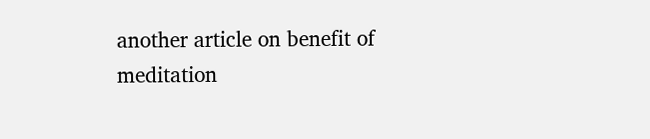another article on benefit of meditation